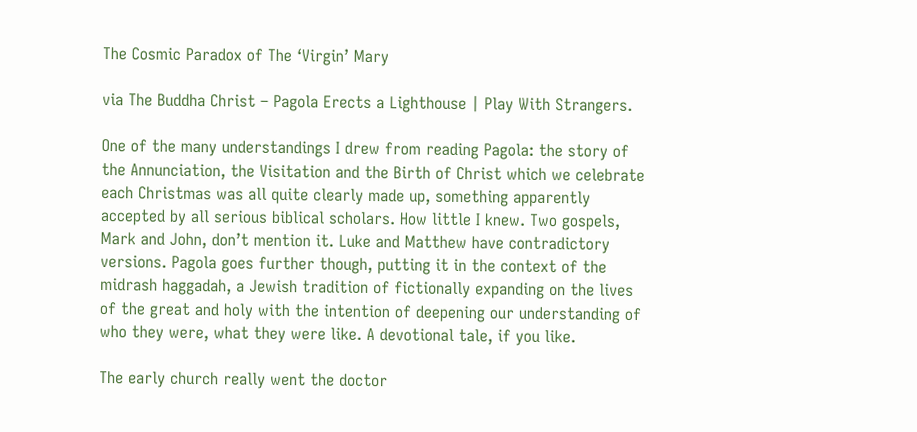The Cosmic Paradox of The ‘Virgin’ Mary

via The Buddha Christ – Pagola Erects a Lighthouse | Play With Strangers.

One of the many understandings I drew from reading Pagola: the story of the Annunciation, the Visitation and the Birth of Christ which we celebrate each Christmas was all quite clearly made up, something apparently accepted by all serious biblical scholars. How little I knew. Two gospels, Mark and John, don’t mention it. Luke and Matthew have contradictory versions. Pagola goes further though, putting it in the context of the midrash haggadah, a Jewish tradition of fictionally expanding on the lives of the great and holy with the intention of deepening our understanding of who they were, what they were like. A devotional tale, if you like.

The early church really went the doctor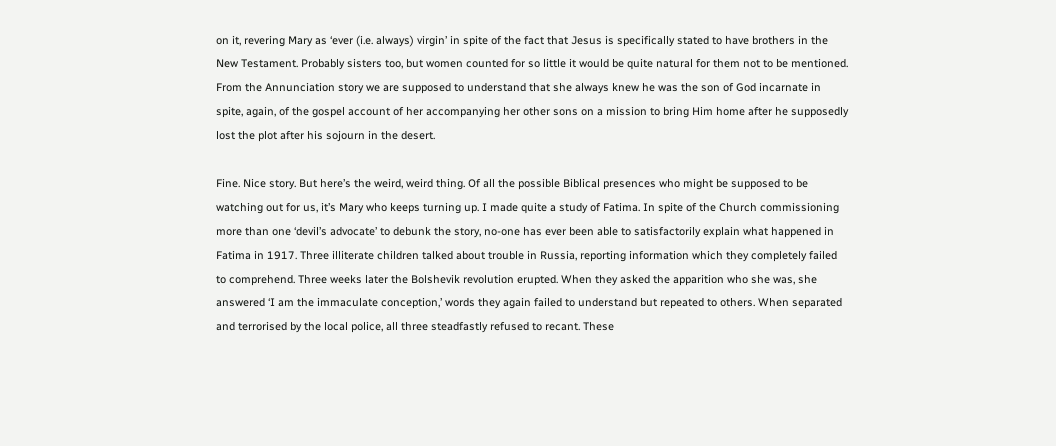on it, revering Mary as ‘ever (i.e. always) virgin’ in spite of the fact that Jesus is specifically stated to have brothers in the New Testament. Probably sisters too, but women counted for so little it would be quite natural for them not to be mentioned. From the Annunciation story we are supposed to understand that she always knew he was the son of God incarnate in spite, again, of the gospel account of her accompanying her other sons on a mission to bring Him home after he supposedly lost the plot after his sojourn in the desert.

Fine. Nice story. But here’s the weird, weird thing. Of all the possible Biblical presences who might be supposed to be watching out for us, it’s Mary who keeps turning up. I made quite a study of Fatima. In spite of the Church commissioning more than one ‘devil’s advocate’ to debunk the story, no-one has ever been able to satisfactorily explain what happened in Fatima in 1917. Three illiterate children talked about trouble in Russia, reporting information which they completely failed to comprehend. Three weeks later the Bolshevik revolution erupted. When they asked the apparition who she was, she answered ‘I am the immaculate conception,’ words they again failed to understand but repeated to others. When separated and terrorised by the local police, all three steadfastly refused to recant. These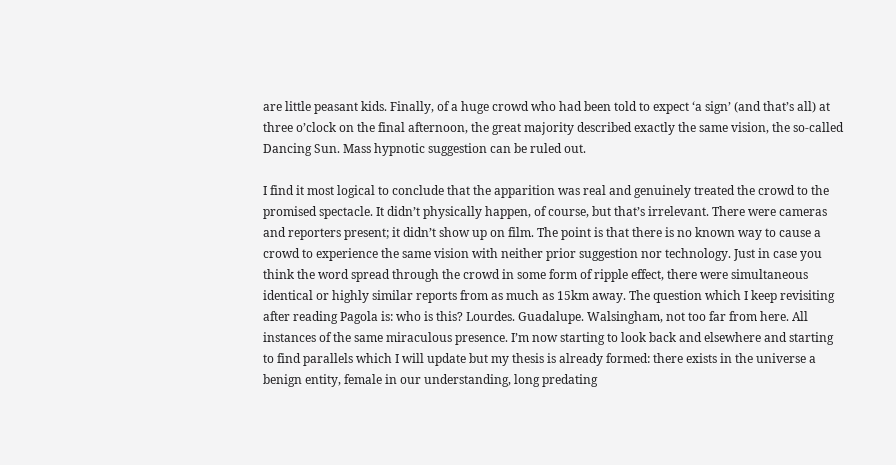are little peasant kids. Finally, of a huge crowd who had been told to expect ‘a sign’ (and that’s all) at three o’clock on the final afternoon, the great majority described exactly the same vision, the so-called Dancing Sun. Mass hypnotic suggestion can be ruled out.

I find it most logical to conclude that the apparition was real and genuinely treated the crowd to the promised spectacle. It didn’t physically happen, of course, but that’s irrelevant. There were cameras and reporters present; it didn’t show up on film. The point is that there is no known way to cause a crowd to experience the same vision with neither prior suggestion nor technology. Just in case you think the word spread through the crowd in some form of ripple effect, there were simultaneous identical or highly similar reports from as much as 15km away. The question which I keep revisiting after reading Pagola is: who is this? Lourdes. Guadalupe. Walsingham, not too far from here. All instances of the same miraculous presence. I’m now starting to look back and elsewhere and starting to find parallels which I will update but my thesis is already formed: there exists in the universe a benign entity, female in our understanding, long predating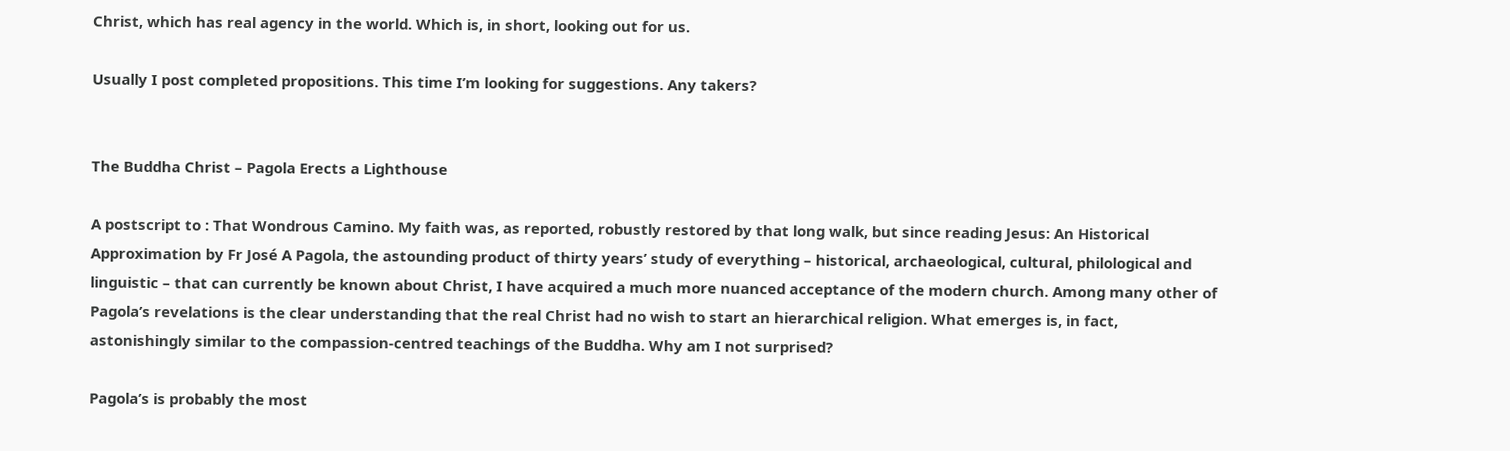Christ, which has real agency in the world. Which is, in short, looking out for us.

Usually I post completed propositions. This time I’m looking for suggestions. Any takers?


The Buddha Christ – Pagola Erects a Lighthouse

A postscript to : That Wondrous Camino. My faith was, as reported, robustly restored by that long walk, but since reading Jesus: An Historical Approximation by Fr José A Pagola, the astounding product of thirty years’ study of everything – historical, archaeological, cultural, philological and linguistic – that can currently be known about Christ, I have acquired a much more nuanced acceptance of the modern church. Among many other of Pagola’s revelations is the clear understanding that the real Christ had no wish to start an hierarchical religion. What emerges is, in fact, astonishingly similar to the compassion-centred teachings of the Buddha. Why am I not surprised?

Pagola’s is probably the most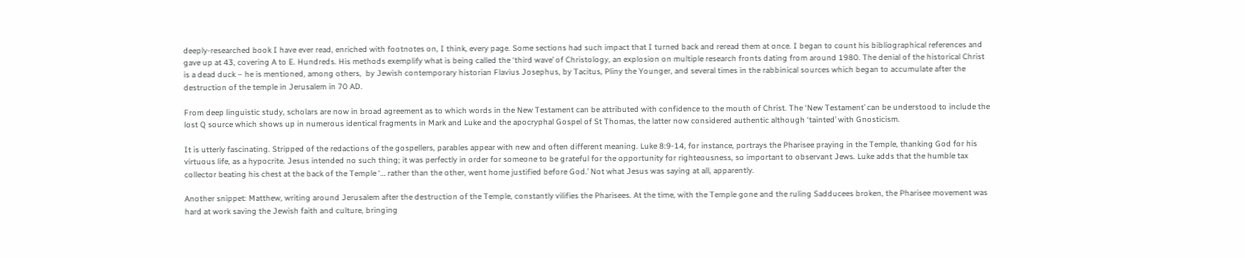deeply-researched book I have ever read, enriched with footnotes on, I think, every page. Some sections had such impact that I turned back and reread them at once. I began to count his bibliographical references and gave up at 43, covering A to E. Hundreds. His methods exemplify what is being called the ‘third wave’ of Christology, an explosion on multiple research fronts dating from around 1980. The denial of the historical Christ is a dead duck – he is mentioned, among others,  by Jewish contemporary historian Flavius Josephus, by Tacitus, Pliny the Younger, and several times in the rabbinical sources which began to accumulate after the destruction of the temple in Jerusalem in 70 AD.

From deep linguistic study, scholars are now in broad agreement as to which words in the New Testament can be attributed with confidence to the mouth of Christ. The ‘New Testament’ can be understood to include the lost Q source which shows up in numerous identical fragments in Mark and Luke and the apocryphal Gospel of St Thomas, the latter now considered authentic although ‘tainted’ with Gnosticism.

It is utterly fascinating. Stripped of the redactions of the gospellers, parables appear with new and often different meaning. Luke 8:9-14, for instance, portrays the Pharisee praying in the Temple, thanking God for his virtuous life, as a hypocrite. Jesus intended no such thing; it was perfectly in order for someone to be grateful for the opportunity for righteousness, so important to observant Jews. Luke adds that the humble tax collector beating his chest at the back of the Temple ‘… rather than the other, went home justified before God.’ Not what Jesus was saying at all, apparently.

Another snippet: Matthew, writing around Jerusalem after the destruction of the Temple, constantly vilifies the Pharisees. At the time, with the Temple gone and the ruling Sadducees broken, the Pharisee movement was hard at work saving the Jewish faith and culture, bringing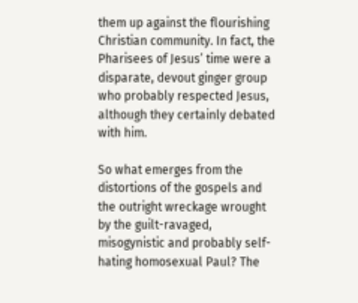them up against the flourishing Christian community. In fact, the Pharisees of Jesus’ time were a disparate, devout ginger group who probably respected Jesus, although they certainly debated with him.

So what emerges from the distortions of the gospels and the outright wreckage wrought by the guilt-ravaged, misogynistic and probably self-hating homosexual Paul? The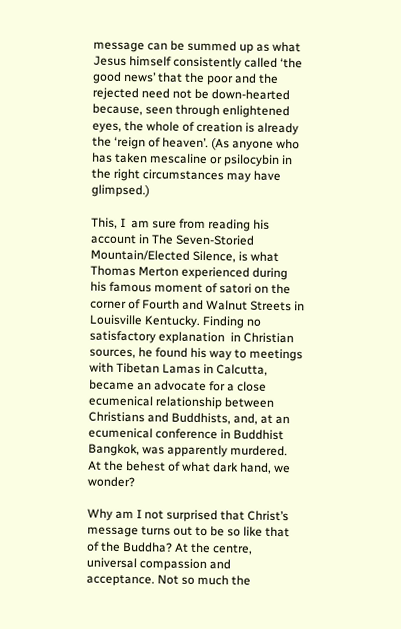message can be summed up as what Jesus himself consistently called ‘the good news’ that the poor and the rejected need not be down-hearted because, seen through enlightened eyes, the whole of creation is already the ‘reign of heaven’. (As anyone who has taken mescaline or psilocybin in the right circumstances may have glimpsed.)

This, I  am sure from reading his account in The Seven-Storied Mountain/Elected Silence, is what Thomas Merton experienced during his famous moment of satori on the corner of Fourth and Walnut Streets in Louisville Kentucky. Finding no satisfactory explanation  in Christian sources, he found his way to meetings with Tibetan Lamas in Calcutta, became an advocate for a close ecumenical relationship between Christians and Buddhists, and, at an ecumenical conference in Buddhist Bangkok, was apparently murdered. At the behest of what dark hand, we wonder?

Why am I not surprised that Christ’s message turns out to be so like that of the Buddha? At the centre, universal compassion and acceptance. Not so much the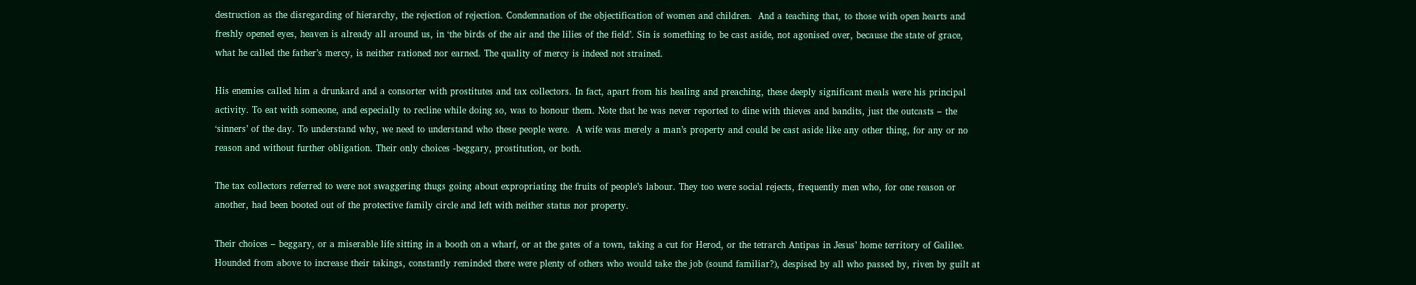destruction as the disregarding of hierarchy, the rejection of rejection. Condemnation of the objectification of women and children.  And a teaching that, to those with open hearts and freshly opened eyes, heaven is already all around us, in ‘the birds of the air and the lilies of the field’. Sin is something to be cast aside, not agonised over, because the state of grace, what he called the father’s mercy, is neither rationed nor earned. The quality of mercy is indeed not strained.

His enemies called him a drunkard and a consorter with prostitutes and tax collectors. In fact, apart from his healing and preaching, these deeply significant meals were his principal activity. To eat with someone, and especially to recline while doing so, was to honour them. Note that he was never reported to dine with thieves and bandits, just the outcasts – the ‘sinners’ of the day. To understand why, we need to understand who these people were.  A wife was merely a man’s property and could be cast aside like any other thing, for any or no reason and without further obligation. Their only choices -beggary, prostitution, or both.

The tax collectors referred to were not swaggering thugs going about expropriating the fruits of people’s labour. They too were social rejects, frequently men who, for one reason or another, had been booted out of the protective family circle and left with neither status nor property.

Their choices – beggary, or a miserable life sitting in a booth on a wharf, or at the gates of a town, taking a cut for Herod, or the tetrarch Antipas in Jesus’ home territory of Galilee. Hounded from above to increase their takings, constantly reminded there were plenty of others who would take the job (sound familiar?), despised by all who passed by, riven by guilt at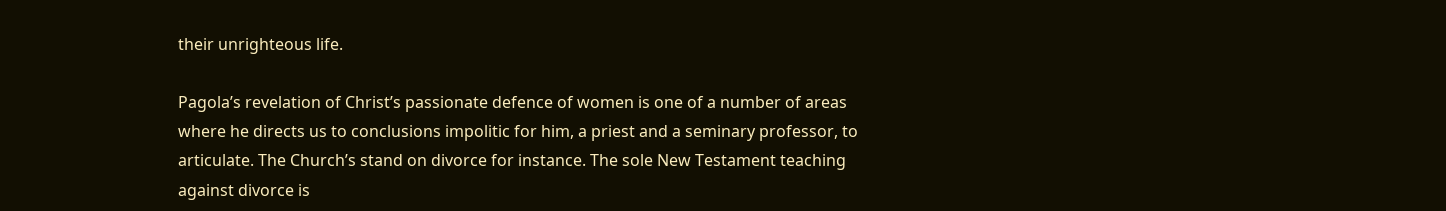their unrighteous life.

Pagola’s revelation of Christ’s passionate defence of women is one of a number of areas where he directs us to conclusions impolitic for him, a priest and a seminary professor, to articulate. The Church’s stand on divorce for instance. The sole New Testament teaching against divorce is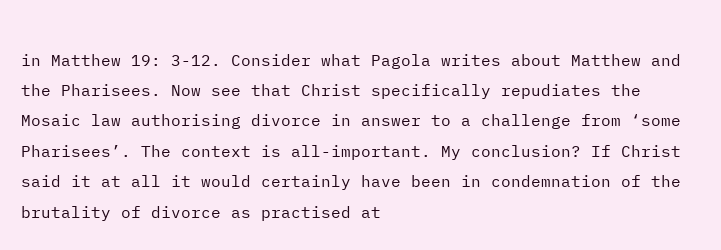in Matthew 19: 3-12. Consider what Pagola writes about Matthew and the Pharisees. Now see that Christ specifically repudiates the Mosaic law authorising divorce in answer to a challenge from ‘some Pharisees’. The context is all-important. My conclusion? If Christ said it at all it would certainly have been in condemnation of the brutality of divorce as practised at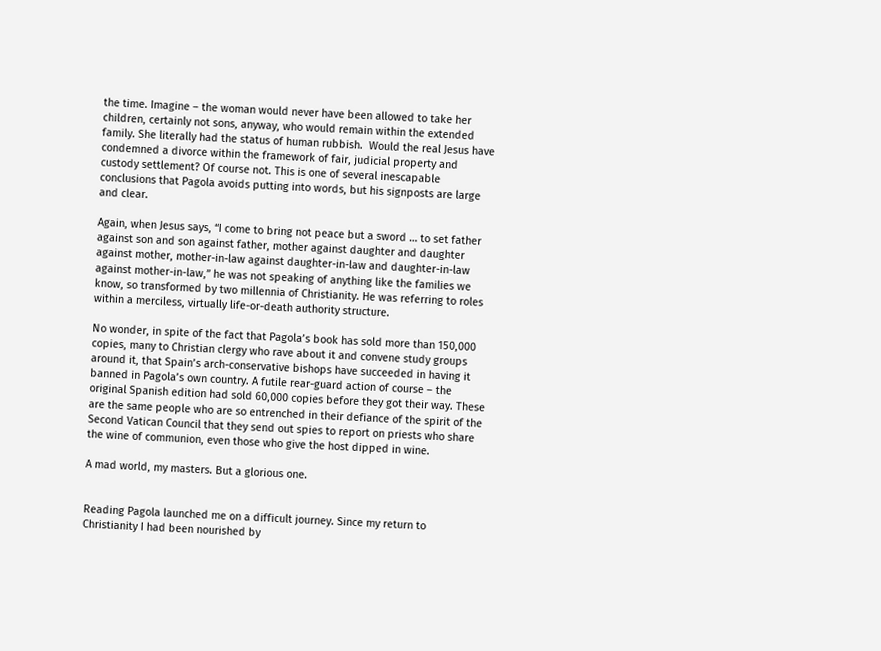the time. Imagine – the woman would never have been allowed to take her children, certainly not sons, anyway, who would remain within the extended family. She literally had the status of human rubbish.  Would the real Jesus have condemned a divorce within the framework of fair, judicial property and custody settlement? Of course not. This is one of several inescapable conclusions that Pagola avoids putting into words, but his signposts are large and clear.

Again, when Jesus says, “I come to bring not peace but a sword … to set father against son and son against father, mother against daughter and daughter against mother, mother-in-law against daughter-in-law and daughter-in-law against mother-in-law,” he was not speaking of anything like the families we know, so transformed by two millennia of Christianity. He was referring to roles within a merciless, virtually life-or-death authority structure.

No wonder, in spite of the fact that Pagola’s book has sold more than 150,000 copies, many to Christian clergy who rave about it and convene study groups around it, that Spain’s arch-conservative bishops have succeeded in having it banned in Pagola’s own country. A futile rear-guard action of course – the original Spanish edition had sold 60,000 copies before they got their way. These are the same people who are so entrenched in their defiance of the spirit of the Second Vatican Council that they send out spies to report on priests who share the wine of communion, even those who give the host dipped in wine.

A mad world, my masters. But a glorious one.


Reading Pagola launched me on a difficult journey. Since my return to Christianity I had been nourished by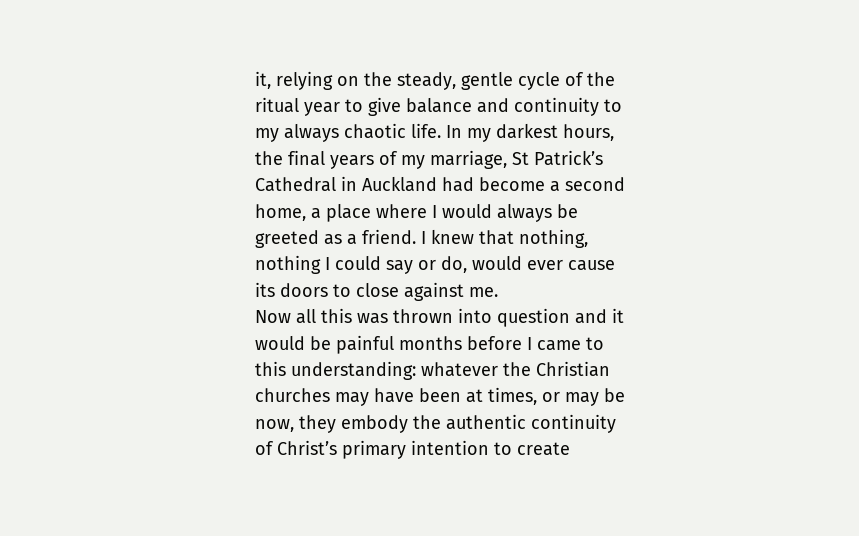it, relying on the steady, gentle cycle of the ritual year to give balance and continuity to my always chaotic life. In my darkest hours, the final years of my marriage, St Patrick’s Cathedral in Auckland had become a second home, a place where I would always be greeted as a friend. I knew that nothing, nothing I could say or do, would ever cause its doors to close against me.
Now all this was thrown into question and it would be painful months before I came to this understanding: whatever the Christian churches may have been at times, or may be now, they embody the authentic continuity of Christ’s primary intention to create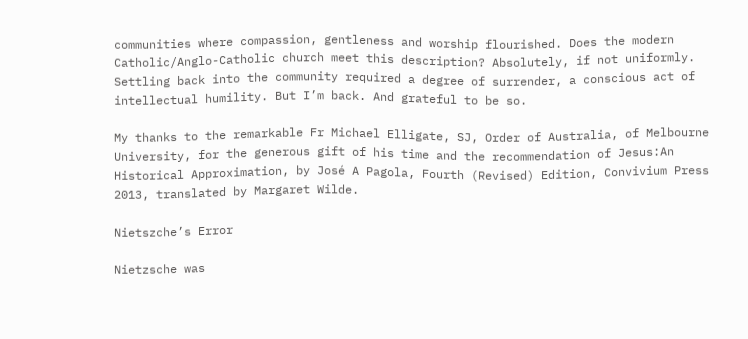communities where compassion, gentleness and worship flourished. Does the modern Catholic/Anglo-Catholic church meet this description? Absolutely, if not uniformly. Settling back into the community required a degree of surrender, a conscious act of intellectual humility. But I’m back. And grateful to be so.

My thanks to the remarkable Fr Michael Elligate, SJ, Order of Australia, of Melbourne University, for the generous gift of his time and the recommendation of Jesus:An Historical Approximation, by José A Pagola, Fourth (Revised) Edition, Convivium Press 2013, translated by Margaret Wilde.

Nietszche’s Error

Nietzsche was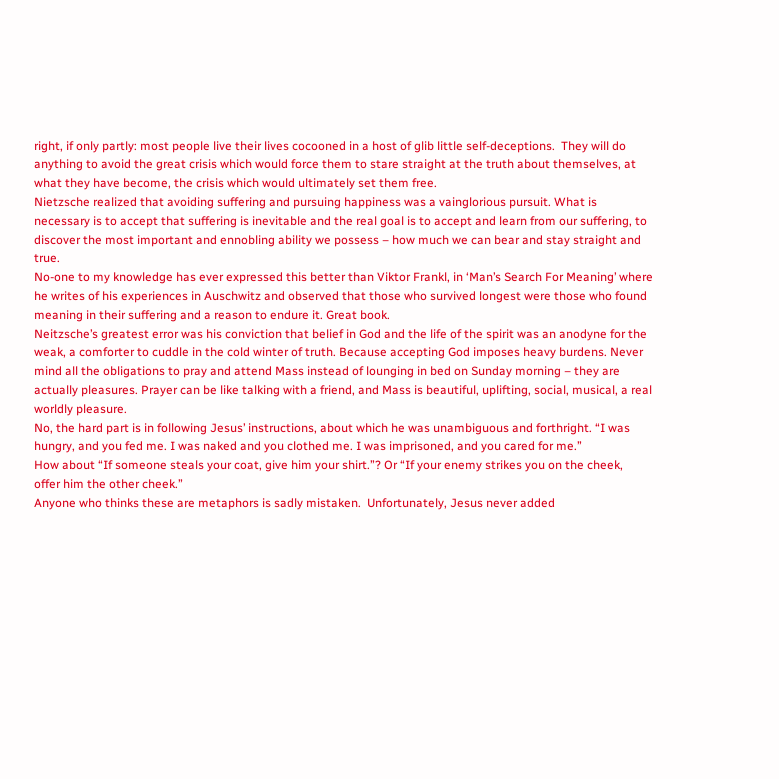right, if only partly: most people live their lives cocooned in a host of glib little self-deceptions.  They will do anything to avoid the great crisis which would force them to stare straight at the truth about themselves, at what they have become, the crisis which would ultimately set them free.
Nietzsche realized that avoiding suffering and pursuing happiness was a vainglorious pursuit. What is necessary is to accept that suffering is inevitable and the real goal is to accept and learn from our suffering, to discover the most important and ennobling ability we possess – how much we can bear and stay straight and true.
No-one to my knowledge has ever expressed this better than Viktor Frankl, in ‘Man’s Search For Meaning’ where he writes of his experiences in Auschwitz and observed that those who survived longest were those who found meaning in their suffering and a reason to endure it. Great book.
Neitzsche’s greatest error was his conviction that belief in God and the life of the spirit was an anodyne for the weak, a comforter to cuddle in the cold winter of truth. Because accepting God imposes heavy burdens. Never mind all the obligations to pray and attend Mass instead of lounging in bed on Sunday morning – they are actually pleasures. Prayer can be like talking with a friend, and Mass is beautiful, uplifting, social, musical, a real worldly pleasure.
No, the hard part is in following Jesus’ instructions, about which he was unambiguous and forthright. “I was hungry, and you fed me. I was naked and you clothed me. I was imprisoned, and you cared for me.”
How about “If someone steals your coat, give him your shirt.”? Or “If your enemy strikes you on the cheek,  offer him the other cheek.”
Anyone who thinks these are metaphors is sadly mistaken.  Unfortunately, Jesus never added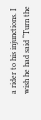a rider to his injunctions. I wish he had said “Turn the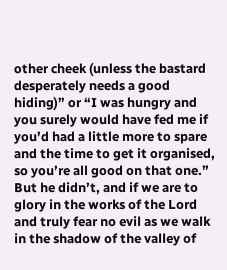other cheek (unless the bastard desperately needs a good hiding)” or “I was hungry and you surely would have fed me if you’d had a little more to spare and the time to get it organised, so you’re all good on that one.”
But he didn’t, and if we are to glory in the works of the Lord and truly fear no evil as we walk in the shadow of the valley of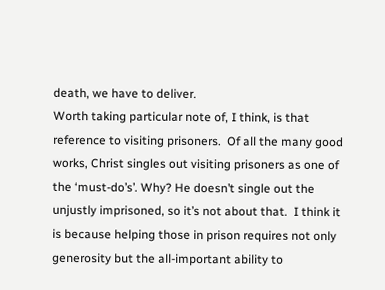death, we have to deliver.
Worth taking particular note of, I think, is that reference to visiting prisoners.  Of all the many good works, Christ singles out visiting prisoners as one of the ‘must-do’s’. Why? He doesn’t single out the unjustly imprisoned, so it’s not about that.  I think it is because helping those in prison requires not only generosity but the all-important ability to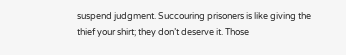suspend judgment. Succouring prisoners is like giving the thief your shirt; they don’t deserve it. Those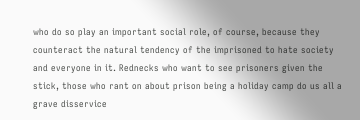who do so play an important social role, of course, because they counteract the natural tendency of the imprisoned to hate society and everyone in it. Rednecks who want to see prisoners given the stick, those who rant on about prison being a holiday camp do us all a grave disservice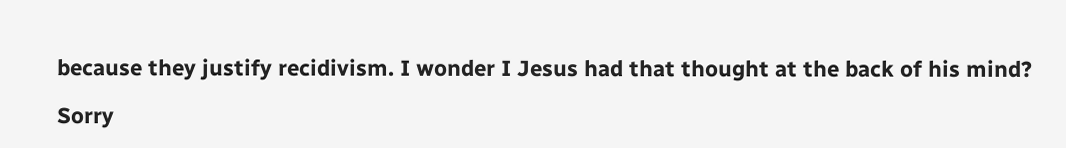because they justify recidivism. I wonder I Jesus had that thought at the back of his mind?

Sorry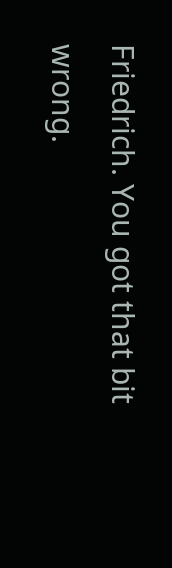Friedrich. You got that bit wrong.